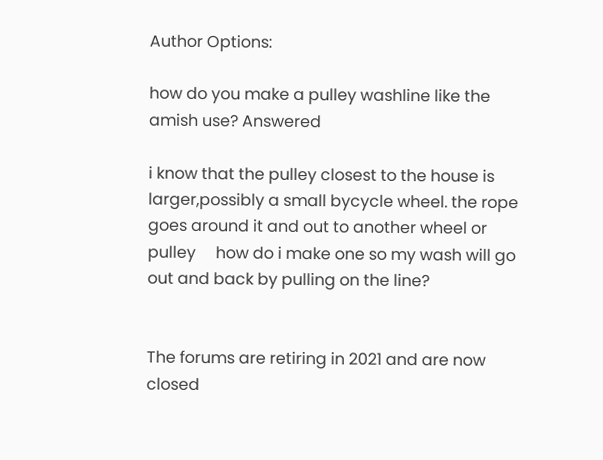Author Options:

how do you make a pulley washline like the amish use? Answered

i know that the pulley closest to the house is larger,possibly a small bycycle wheel. the rope goes around it and out to another wheel or pulley     how do i make one so my wash will go out and back by pulling on the line?


The forums are retiring in 2021 and are now closed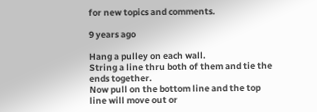for new topics and comments.

9 years ago

Hang a pulley on each wall.
String a line thru both of them and tie the ends together.
Now pull on the bottom line and the top line will move out or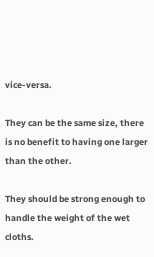vice-versa.

They can be the same size, there is no benefit to having one larger than the other.

They should be strong enough to handle the weight of the wet cloths.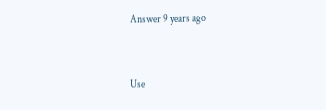Answer 9 years ago


Use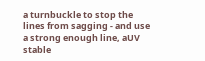a turnbuckle to stop the lines from sagging - and use a strong enough line, aUV stable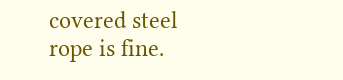covered steel rope is fine.